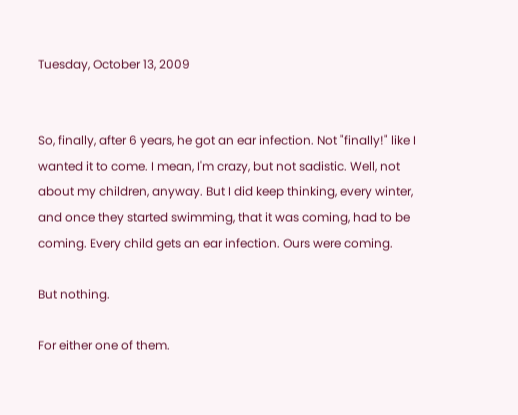Tuesday, October 13, 2009


So, finally, after 6 years, he got an ear infection. Not "finally!" like I wanted it to come. I mean, I'm crazy, but not sadistic. Well, not about my children, anyway. But I did keep thinking, every winter, and once they started swimming, that it was coming, had to be coming. Every child gets an ear infection. Ours were coming.

But nothing.

For either one of them.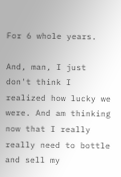For 6 whole years.

And, man, I just don't think I realized how lucky we were. And am thinking now that I really really need to bottle and sell my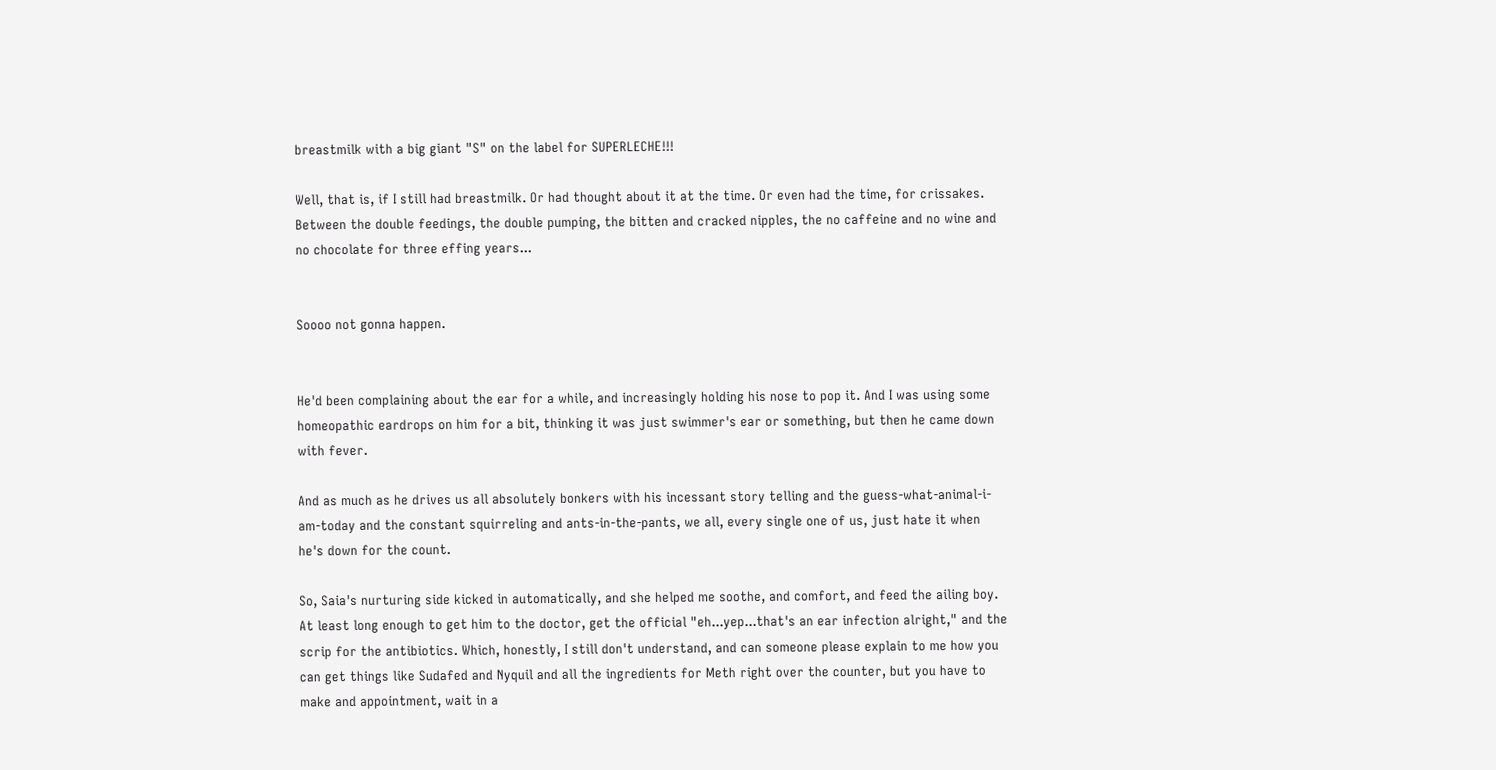breastmilk with a big giant "S" on the label for SUPERLECHE!!!

Well, that is, if I still had breastmilk. Or had thought about it at the time. Or even had the time, for crissakes. Between the double feedings, the double pumping, the bitten and cracked nipples, the no caffeine and no wine and no chocolate for three effing years...


Soooo not gonna happen.


He'd been complaining about the ear for a while, and increasingly holding his nose to pop it. And I was using some homeopathic eardrops on him for a bit, thinking it was just swimmer's ear or something, but then he came down with fever.

And as much as he drives us all absolutely bonkers with his incessant story telling and the guess-what-animal-i-am-today and the constant squirreling and ants-in-the-pants, we all, every single one of us, just hate it when he's down for the count.

So, Saia's nurturing side kicked in automatically, and she helped me soothe, and comfort, and feed the ailing boy. At least long enough to get him to the doctor, get the official "eh...yep...that's an ear infection alright," and the scrip for the antibiotics. Which, honestly, I still don't understand, and can someone please explain to me how you can get things like Sudafed and Nyquil and all the ingredients for Meth right over the counter, but you have to make and appointment, wait in a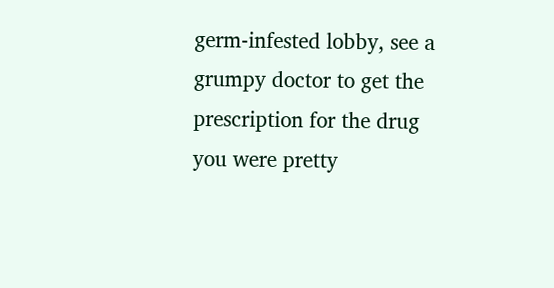germ-infested lobby, see a grumpy doctor to get the prescription for the drug you were pretty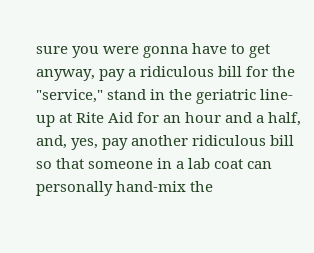sure you were gonna have to get anyway, pay a ridiculous bill for the "service," stand in the geriatric line-up at Rite Aid for an hour and a half, and, yes, pay another ridiculous bill so that someone in a lab coat can personally hand-mix the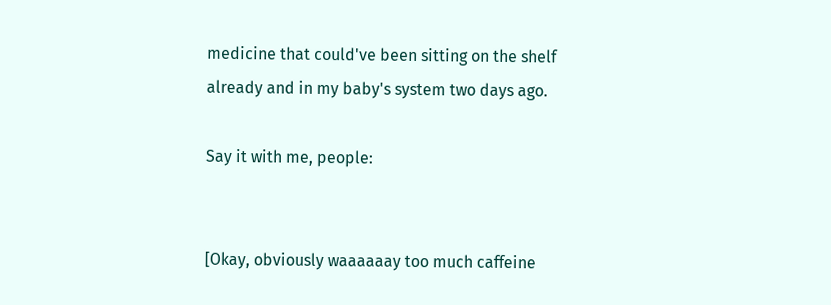medicine that could've been sitting on the shelf already and in my baby's system two days ago.

Say it with me, people:


[Okay, obviously waaaaaay too much caffeine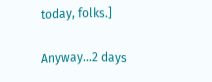today, folks.]

Anyway...2 days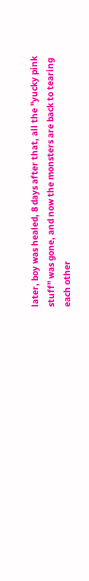later, boy was healed, 8 days after that, all the "yucky pink stuff" was gone, and now the monsters are back to tearing each other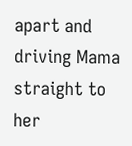apart and driving Mama straight to her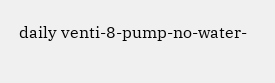daily venti-8-pump-no-water-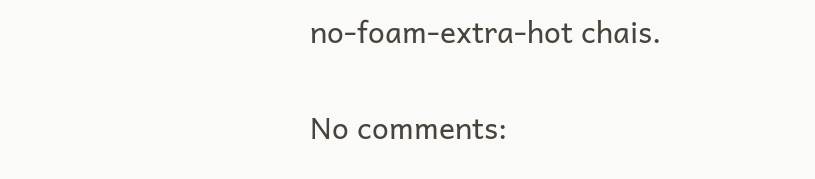no-foam-extra-hot chais.

No comments: